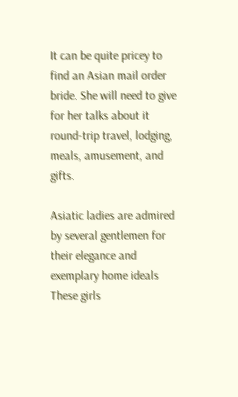It can be quite pricey to find an Asian mail order bride. She will need to give for her talks about it round-trip travel, lodging, meals, amusement, and gifts.

Asiatic ladies are admired by several gentlemen for their elegance and exemplary home ideals These girls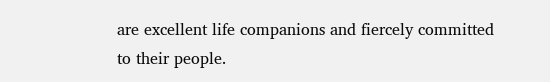are excellent life companions and fiercely committed to their people.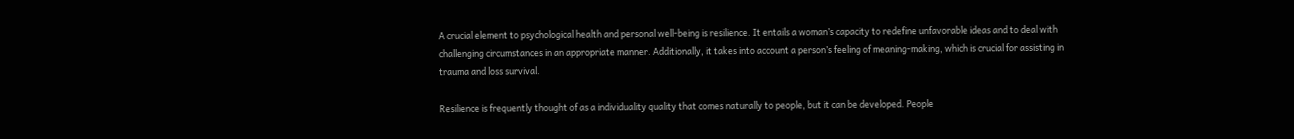A crucial element to psychological health and personal well-being is resilience. It entails a woman’s capacity to redefine unfavorable ideas and to deal with challenging circumstances in an appropriate manner. Additionally, it takes into account a person’s feeling of meaning-making, which is crucial for assisting in trauma and loss survival.

Resilience is frequently thought of as a individuality quality that comes naturally to people, but it can be developed. People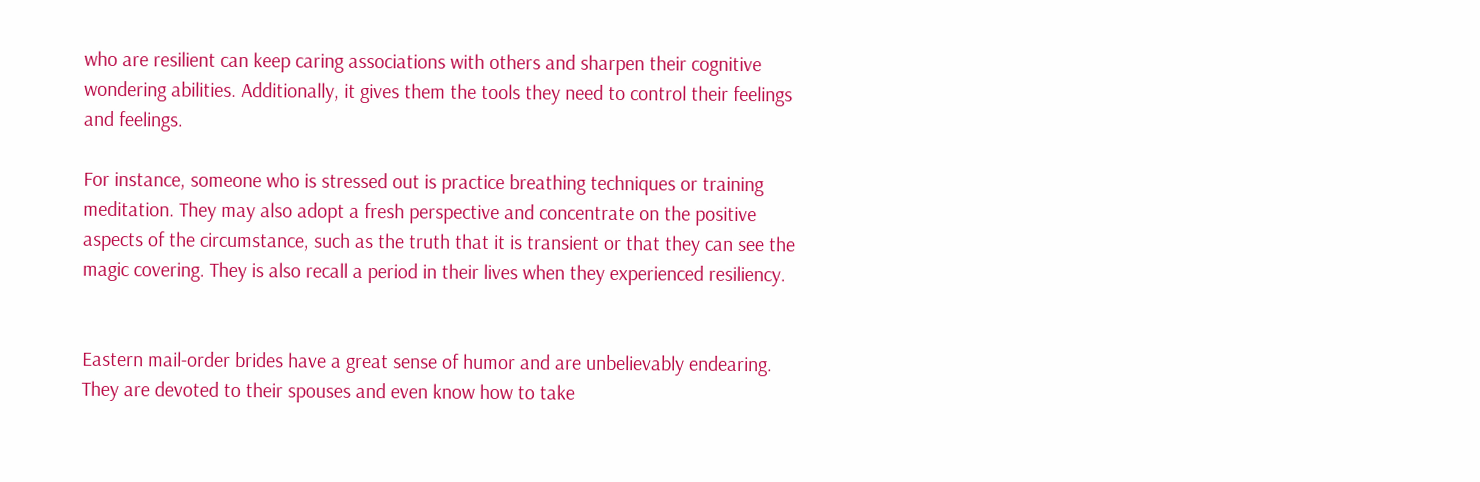who are resilient can keep caring associations with others and sharpen their cognitive wondering abilities. Additionally, it gives them the tools they need to control their feelings and feelings.

For instance, someone who is stressed out is practice breathing techniques or training meditation. They may also adopt a fresh perspective and concentrate on the positive aspects of the circumstance, such as the truth that it is transient or that they can see the magic covering. They is also recall a period in their lives when they experienced resiliency.


Eastern mail-order brides have a great sense of humor and are unbelievably endearing. They are devoted to their spouses and even know how to take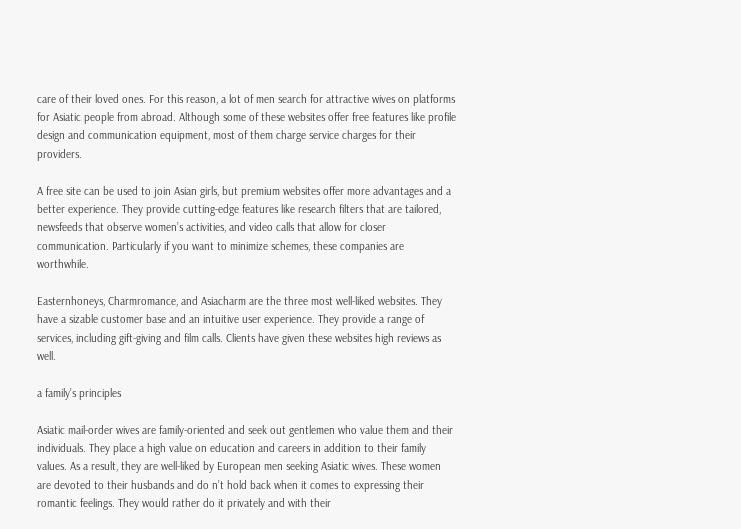care of their loved ones. For this reason, a lot of men search for attractive wives on platforms for Asiatic people from abroad. Although some of these websites offer free features like profile design and communication equipment, most of them charge service charges for their providers.

A free site can be used to join Asian girls, but premium websites offer more advantages and a better experience. They provide cutting-edge features like research filters that are tailored, newsfeeds that observe women’s activities, and video calls that allow for closer communication. Particularly if you want to minimize schemes, these companies are worthwhile.

Easternhoneys, Charmromance, and Asiacharm are the three most well-liked websites. They have a sizable customer base and an intuitive user experience. They provide a range of services, including gift-giving and film calls. Clients have given these websites high reviews as well.

a family’s principles

Asiatic mail-order wives are family-oriented and seek out gentlemen who value them and their individuals. They place a high value on education and careers in addition to their family values. As a result, they are well-liked by European men seeking Asiatic wives. These women are devoted to their husbands and do n’t hold back when it comes to expressing their romantic feelings. They would rather do it privately and with their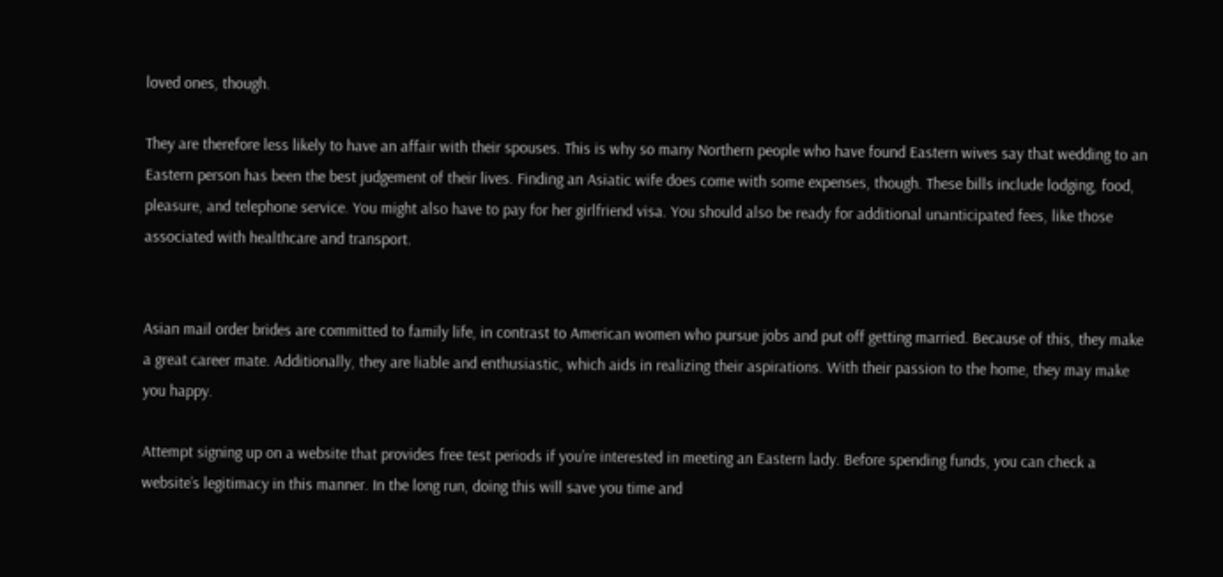loved ones, though.

They are therefore less likely to have an affair with their spouses. This is why so many Northern people who have found Eastern wives say that wedding to an Eastern person has been the best judgement of their lives. Finding an Asiatic wife does come with some expenses, though. These bills include lodging, food, pleasure, and telephone service. You might also have to pay for her girlfriend visa. You should also be ready for additional unanticipated fees, like those associated with healthcare and transport.


Asian mail order brides are committed to family life, in contrast to American women who pursue jobs and put off getting married. Because of this, they make a great career mate. Additionally, they are liable and enthusiastic, which aids in realizing their aspirations. With their passion to the home, they may make you happy.

Attempt signing up on a website that provides free test periods if you’re interested in meeting an Eastern lady. Before spending funds, you can check a website’s legitimacy in this manner. In the long run, doing this will save you time and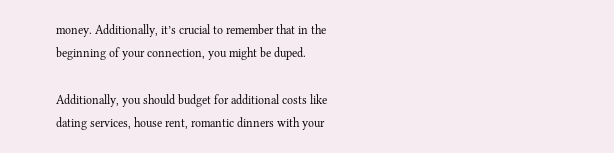money. Additionally, it’s crucial to remember that in the beginning of your connection, you might be duped.

Additionally, you should budget for additional costs like dating services, house rent, romantic dinners with your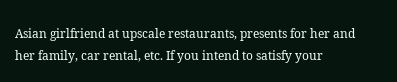Asian girlfriend at upscale restaurants, presents for her and her family, car rental, etc. If you intend to satisfy your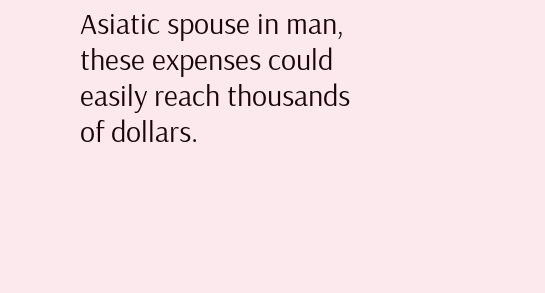Asiatic spouse in man, these expenses could easily reach thousands of dollars.